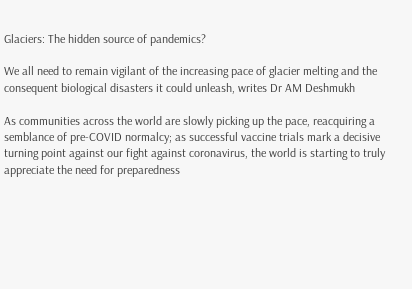Glaciers: The hidden source of pandemics?

We all need to remain vigilant of the increasing pace of glacier melting and the consequent biological disasters it could unleash, writes Dr AM Deshmukh

As communities across the world are slowly picking up the pace, reacquiring a semblance of pre-COVID normalcy; as successful vaccine trials mark a decisive turning point against our fight against coronavirus, the world is starting to truly appreciate the need for preparedness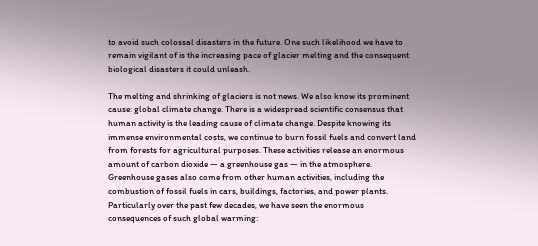to avoid such colossal disasters in the future. One such likelihood we have to remain vigilant of is the increasing pace of glacier melting and the consequent biological disasters it could unleash.

The melting and shrinking of glaciers is not news. We also know its prominent cause: global climate change. There is a widespread scientific consensus that human activity is the leading cause of climate change. Despite knowing its immense environmental costs, we continue to burn fossil fuels and convert land from forests for agricultural purposes. These activities release an enormous amount of carbon dioxide — a greenhouse gas — in the atmosphere. Greenhouse gases also come from other human activities, including the combustion of fossil fuels in cars, buildings, factories, and power plants. Particularly over the past few decades, we have seen the enormous consequences of such global warming: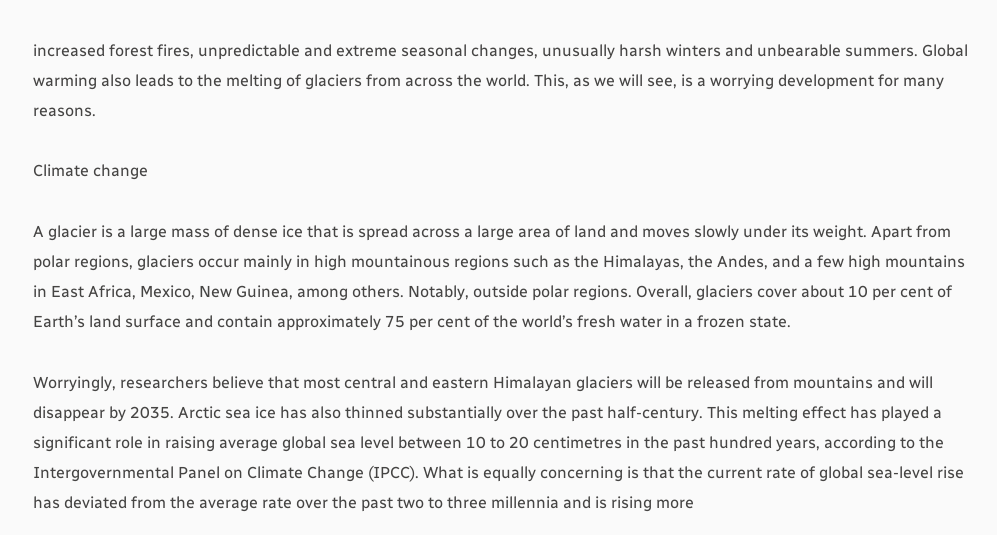increased forest fires, unpredictable and extreme seasonal changes, unusually harsh winters and unbearable summers. Global warming also leads to the melting of glaciers from across the world. This, as we will see, is a worrying development for many reasons.

Climate change

A glacier is a large mass of dense ice that is spread across a large area of land and moves slowly under its weight. Apart from polar regions, glaciers occur mainly in high mountainous regions such as the Himalayas, the Andes, and a few high mountains in East Africa, Mexico, New Guinea, among others. Notably, outside polar regions. Overall, glaciers cover about 10 per cent of Earth’s land surface and contain approximately 75 per cent of the world’s fresh water in a frozen state.

Worryingly, researchers believe that most central and eastern Himalayan glaciers will be released from mountains and will disappear by 2035. Arctic sea ice has also thinned substantially over the past half-century. This melting effect has played a significant role in raising average global sea level between 10 to 20 centimetres in the past hundred years, according to the Intergovernmental Panel on Climate Change (IPCC). What is equally concerning is that the current rate of global sea-level rise has deviated from the average rate over the past two to three millennia and is rising more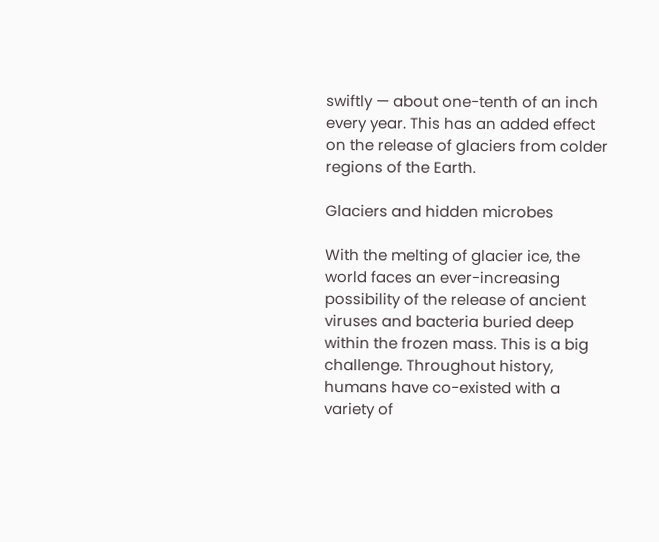swiftly — about one-tenth of an inch every year. This has an added effect on the release of glaciers from colder regions of the Earth.

Glaciers and hidden microbes

With the melting of glacier ice, the world faces an ever-increasing possibility of the release of ancient viruses and bacteria buried deep within the frozen mass. This is a big challenge. Throughout history, humans have co-existed with a variety of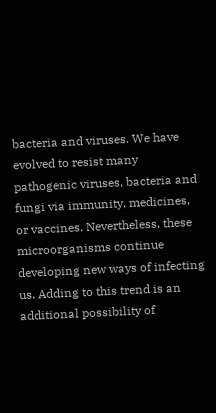bacteria and viruses. We have evolved to resist many pathogenic viruses, bacteria and fungi via immunity, medicines, or vaccines. Nevertheless, these microorganisms continue developing new ways of infecting us. Adding to this trend is an additional possibility of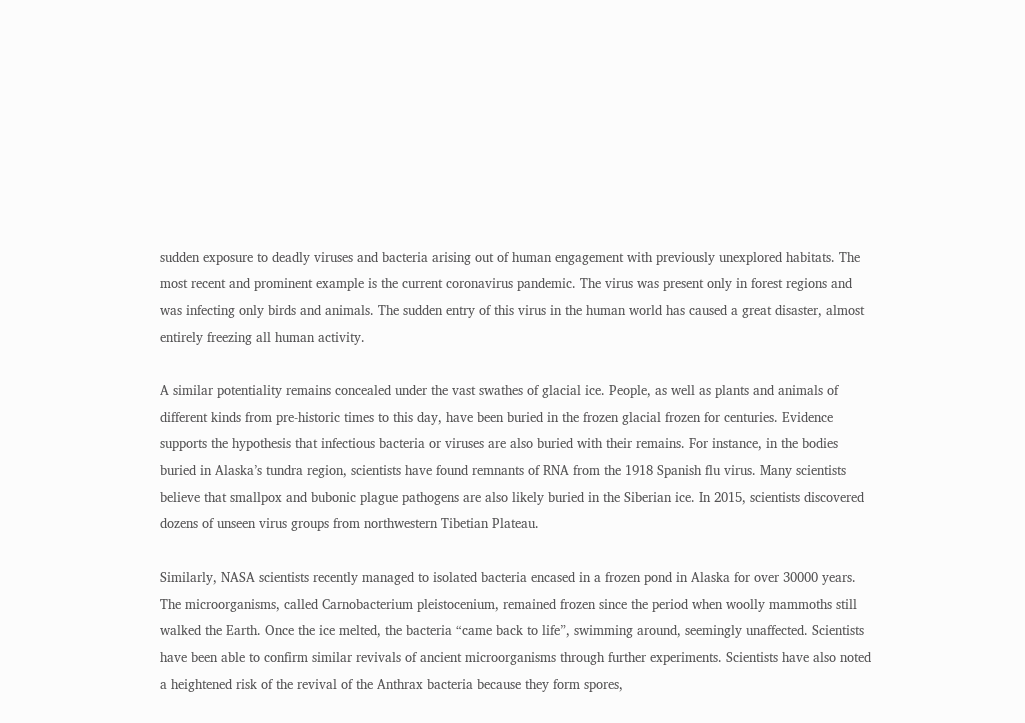sudden exposure to deadly viruses and bacteria arising out of human engagement with previously unexplored habitats. The most recent and prominent example is the current coronavirus pandemic. The virus was present only in forest regions and was infecting only birds and animals. The sudden entry of this virus in the human world has caused a great disaster, almost entirely freezing all human activity.

A similar potentiality remains concealed under the vast swathes of glacial ice. People, as well as plants and animals of different kinds from pre-historic times to this day, have been buried in the frozen glacial frozen for centuries. Evidence supports the hypothesis that infectious bacteria or viruses are also buried with their remains. For instance, in the bodies buried in Alaska’s tundra region, scientists have found remnants of RNA from the 1918 Spanish flu virus. Many scientists believe that smallpox and bubonic plague pathogens are also likely buried in the Siberian ice. In 2015, scientists discovered dozens of unseen virus groups from northwestern Tibetian Plateau.

Similarly, NASA scientists recently managed to isolated bacteria encased in a frozen pond in Alaska for over 30000 years. The microorganisms, called Carnobacterium pleistocenium, remained frozen since the period when woolly mammoths still walked the Earth. Once the ice melted, the bacteria “came back to life”, swimming around, seemingly unaffected. Scientists have been able to confirm similar revivals of ancient microorganisms through further experiments. Scientists have also noted a heightened risk of the revival of the Anthrax bacteria because they form spores,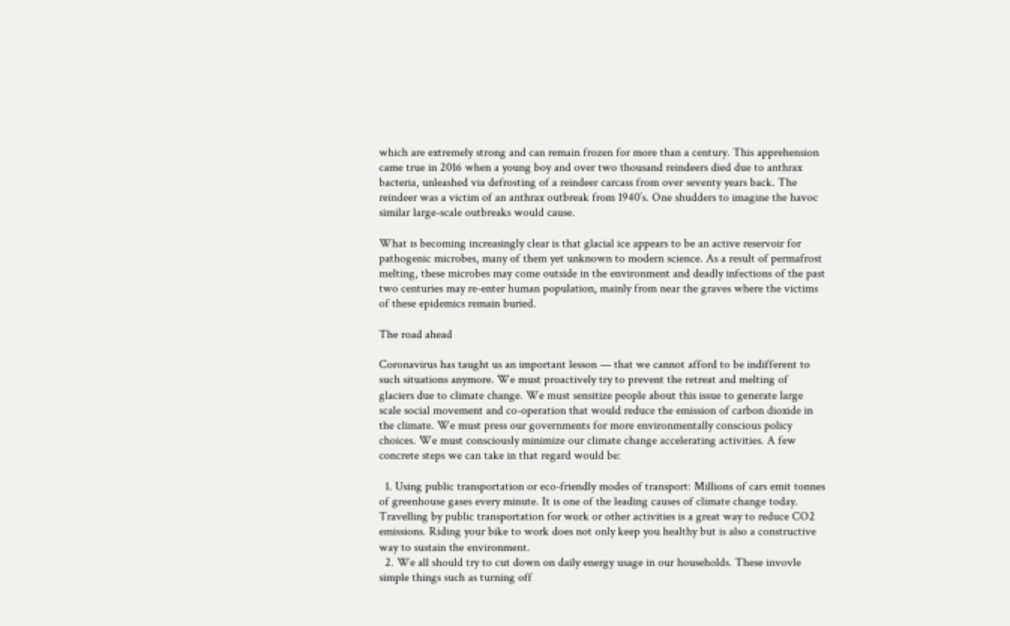which are extremely strong and can remain frozen for more than a century. This apprehension came true in 2016 when a young boy and over two thousand reindeers died due to anthrax bacteria, unleashed via defrosting of a reindeer carcass from over seventy years back. The reindeer was a victim of an anthrax outbreak from 1940’s. One shudders to imagine the havoc similar large-scale outbreaks would cause.

What is becoming increasingly clear is that glacial ice appears to be an active reservoir for pathogenic microbes, many of them yet unknown to modern science. As a result of permafrost melting, these microbes may come outside in the environment and deadly infections of the past two centuries may re-enter human population, mainly from near the graves where the victims of these epidemics remain buried.

The road ahead

Coronavirus has taught us an important lesson — that we cannot afford to be indifferent to such situations anymore. We must proactively try to prevent the retreat and melting of glaciers due to climate change. We must sensitize people about this issue to generate large scale social movement and co-operation that would reduce the emission of carbon dioxide in the climate. We must press our governments for more environmentally conscious policy choices. We must consciously minimize our climate change accelerating activities. A few concrete steps we can take in that regard would be:

  1. Using public transportation or eco-friendly modes of transport: Millions of cars emit tonnes of greenhouse gases every minute. It is one of the leading causes of climate change today. Travelling by public transportation for work or other activities is a great way to reduce CO2 emissions. Riding your bike to work does not only keep you healthy but is also a constructive way to sustain the environment.
  2. We all should try to cut down on daily energy usage in our households. These invovle simple things such as turning off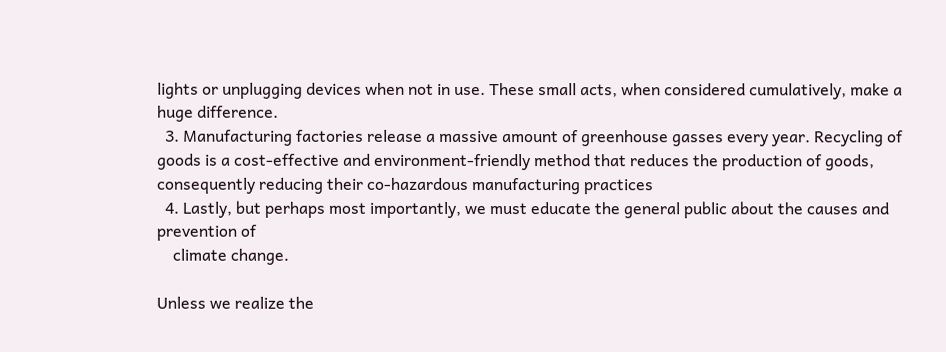lights or unplugging devices when not in use. These small acts, when considered cumulatively, make a huge difference.
  3. Manufacturing factories release a massive amount of greenhouse gasses every year. Recycling of goods is a cost-effective and environment-friendly method that reduces the production of goods, consequently reducing their co-hazardous manufacturing practices
  4. Lastly, but perhaps most importantly, we must educate the general public about the causes and prevention of
    climate change.

Unless we realize the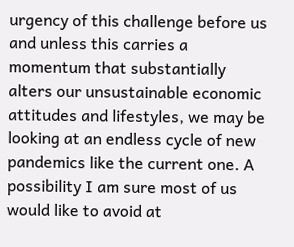urgency of this challenge before us and unless this carries a momentum that substantially alters our unsustainable economic attitudes and lifestyles, we may be looking at an endless cycle of new pandemics like the current one. A possibility I am sure most of us would like to avoid at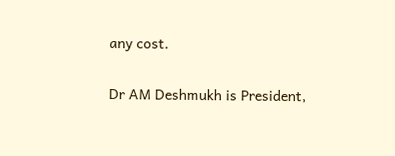any cost.

Dr AM Deshmukh is President,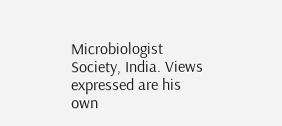Microbiologist Society, India. Views expressed are his own